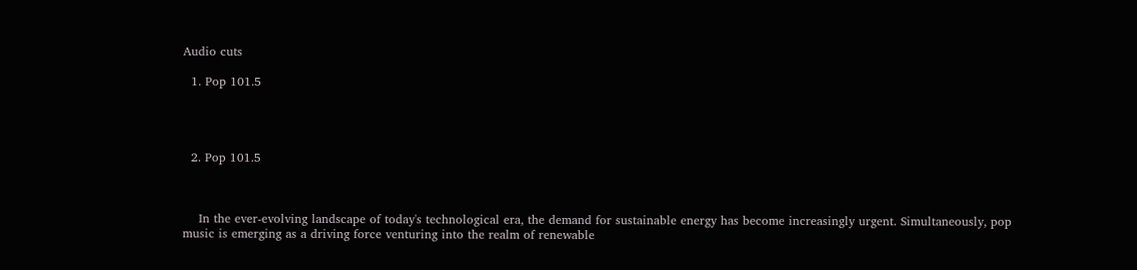Audio cuts

  1. Pop 101.5




  2. Pop 101.5



    In the ever-evolving landscape of today's technological era, the demand for sustainable energy has become increasingly urgent. Simultaneously, pop music is emerging as a driving force venturing into the realm of renewable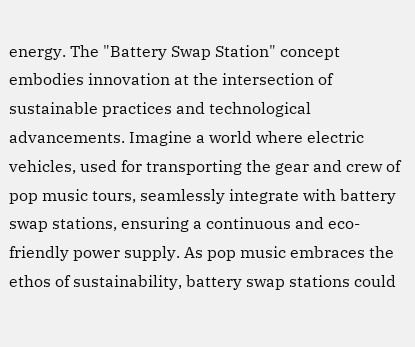energy. The "Battery Swap Station" concept embodies innovation at the intersection of sustainable practices and technological advancements. Imagine a world where electric vehicles, used for transporting the gear and crew of pop music tours, seamlessly integrate with battery swap stations, ensuring a continuous and eco-friendly power supply. As pop music embraces the ethos of sustainability, battery swap stations could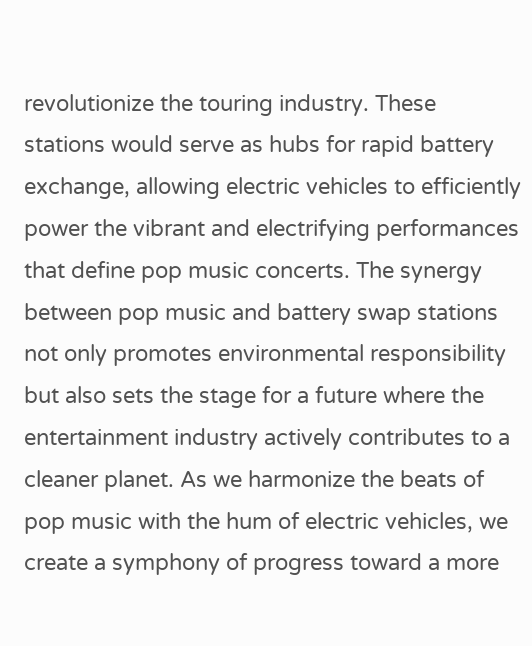revolutionize the touring industry. These stations would serve as hubs for rapid battery exchange, allowing electric vehicles to efficiently power the vibrant and electrifying performances that define pop music concerts. The synergy between pop music and battery swap stations not only promotes environmental responsibility but also sets the stage for a future where the entertainment industry actively contributes to a cleaner planet. As we harmonize the beats of pop music with the hum of electric vehicles, we create a symphony of progress toward a more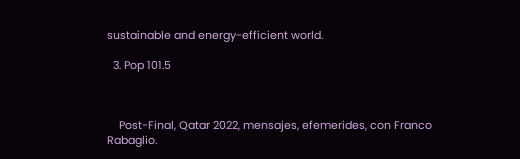sustainable and energy-efficient world.

  3. Pop 101.5



    Post-Final, Qatar 2022, mensajes, efemerides, con Franco Rabaglio.